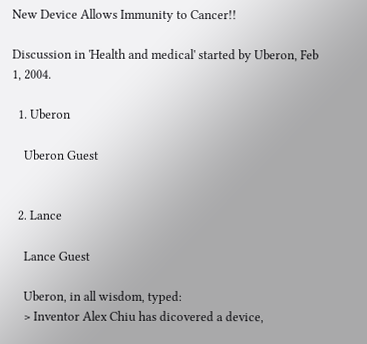New Device Allows Immunity to Cancer!!

Discussion in 'Health and medical' started by Uberon, Feb 1, 2004.

  1. Uberon

    Uberon Guest


  2. Lance

    Lance Guest

    Uberon, in all wisdom, typed:
    > Inventor Alex Chiu has dicovered a device,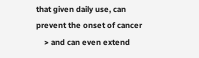that given daily use, can prevent the onset of cancer
    > and can even extend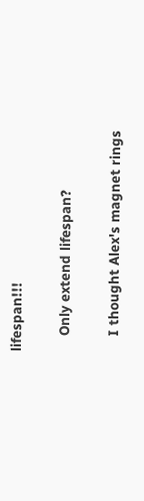lifespan!!!

    Only extend lifespan?

    I thought Alex's magnet rings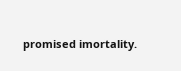promised imortality.